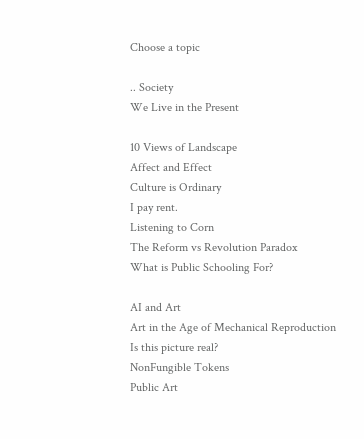Choose a topic

.. Society
We Live in the Present

10 Views of Landscape
Affect and Effect
Culture is Ordinary
I pay rent.
Listening to Corn
The Reform vs Revolution Paradox
What is Public Schooling For?

AI and Art
Art in the Age of Mechanical Reproduction
Is this picture real?
NonFungible Tokens
Public Art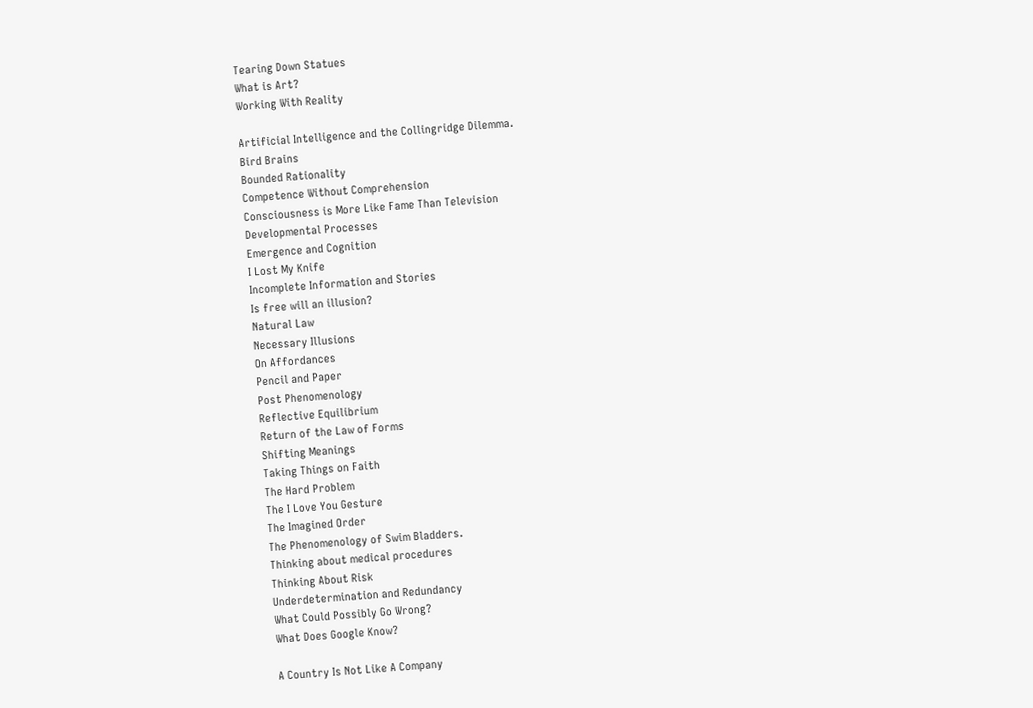Tearing Down Statues
What is Art?
Working With Reality

Artificial Intelligence and the Collingridge Dilemma.
Bird Brains
Bounded Rationality
Competence Without Comprehension
Consciousness is More Like Fame Than Television
Developmental Processes
Emergence and Cognition
I Lost My Knife
Incomplete Information and Stories
Is free will an illusion?
Natural Law
Necessary Illusions
On Affordances
Pencil and Paper
Post Phenomenology
Reflective Equilibrium
Return of the Law of Forms
Shifting Meanings
Taking Things on Faith
The Hard Problem
The I Love You Gesture
The Imagined Order
The Phenomenology of Swim Bladders.
Thinking about medical procedures
Thinking About Risk
Underdetermination and Redundancy
What Could Possibly Go Wrong?
What Does Google Know?

A Country Is Not Like A Company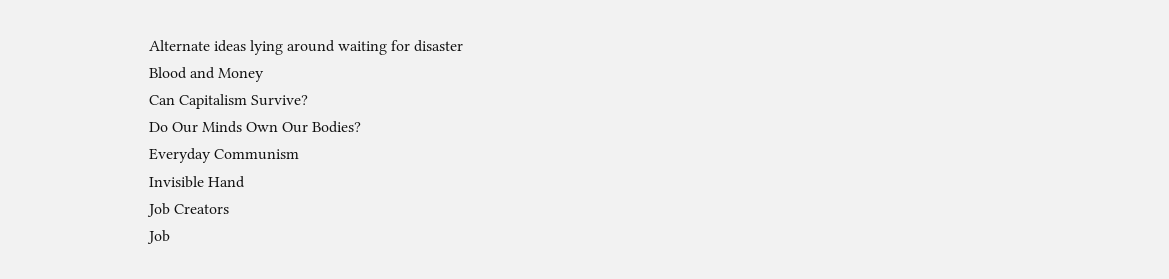Alternate ideas lying around waiting for disaster
Blood and Money
Can Capitalism Survive?
Do Our Minds Own Our Bodies?
Everyday Communism
Invisible Hand
Job Creators
Job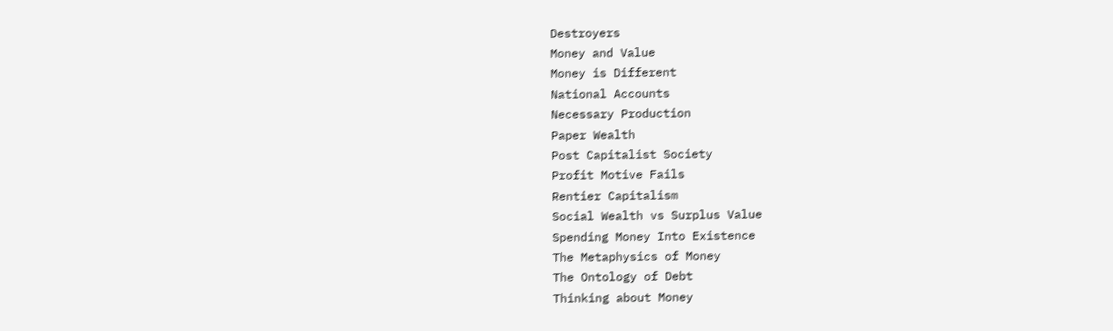Destroyers
Money and Value
Money is Different
National Accounts
Necessary Production
Paper Wealth
Post Capitalist Society
Profit Motive Fails
Rentier Capitalism
Social Wealth vs Surplus Value
Spending Money Into Existence
The Metaphysics of Money
The Ontology of Debt
Thinking about Money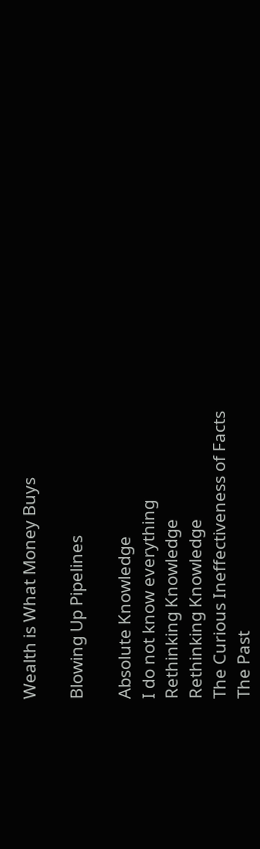Wealth is What Money Buys

Blowing Up Pipelines

Absolute Knowledge
I do not know everything
Rethinking Knowledge
Rethinking Knowledge
The Curious Ineffectiveness of Facts
The Past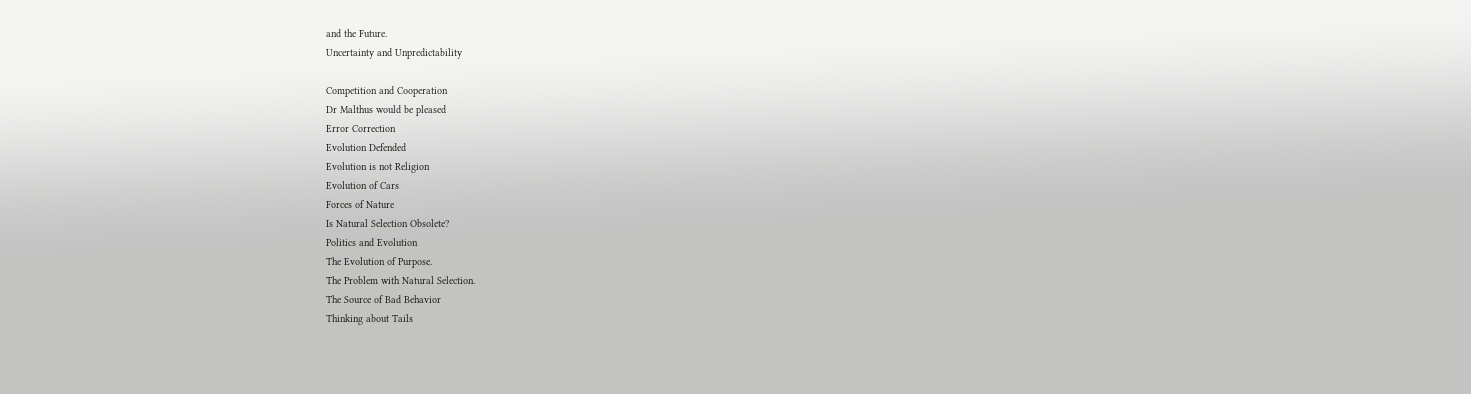and the Future.
Uncertainty and Unpredictability

Competition and Cooperation
Dr Malthus would be pleased
Error Correction
Evolution Defended
Evolution is not Religion
Evolution of Cars
Forces of Nature
Is Natural Selection Obsolete?
Politics and Evolution
The Evolution of Purpose.
The Problem with Natural Selection.
The Source of Bad Behavior
Thinking about Tails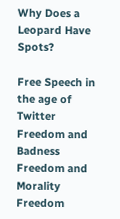Why Does a Leopard Have Spots?

Free Speech in the age of Twitter
Freedom and Badness
Freedom and Morality
Freedom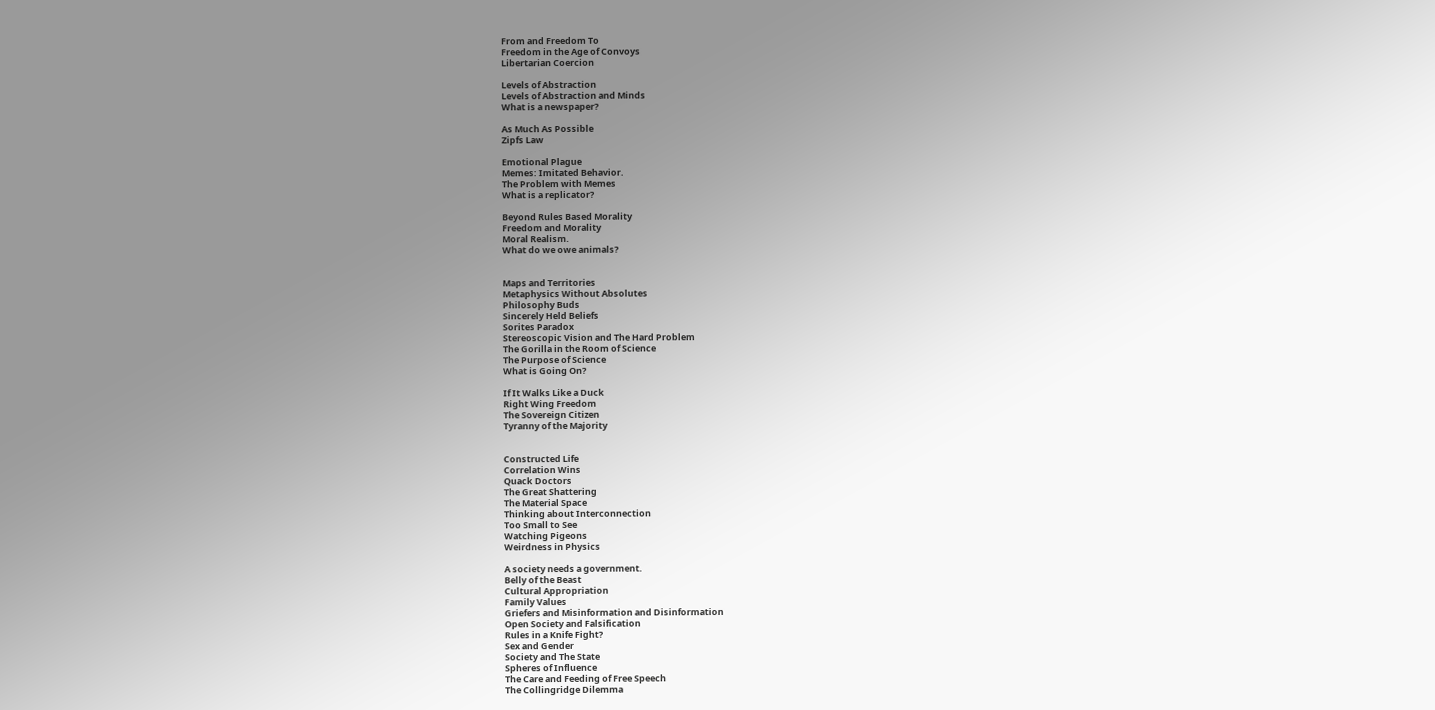From and Freedom To
Freedom in the Age of Convoys
Libertarian Coercion

Levels of Abstraction
Levels of Abstraction and Minds
What is a newspaper?

As Much As Possible
Zipfs Law

Emotional Plague
Memes: Imitated Behavior.
The Problem with Memes
What is a replicator?

Beyond Rules Based Morality
Freedom and Morality
Moral Realism.
What do we owe animals?


Maps and Territories
Metaphysics Without Absolutes
Philosophy Buds
Sincerely Held Beliefs
Sorites Paradox
Stereoscopic Vision and The Hard Problem
The Gorilla in the Room of Science
The Purpose of Science
What is Going On?

If It Walks Like a Duck
Right Wing Freedom
The Sovereign Citizen
Tyranny of the Majority


Constructed Life
Correlation Wins
Quack Doctors
The Great Shattering
The Material Space
Thinking about Interconnection
Too Small to See
Watching Pigeons
Weirdness in Physics

A society needs a government.
Belly of the Beast
Cultural Appropriation
Family Values
Griefers and Misinformation and Disinformation
Open Society and Falsification
Rules in a Knife Fight?
Sex and Gender
Society and The State
Spheres of Influence
The Care and Feeding of Free Speech
The Collingridge Dilemma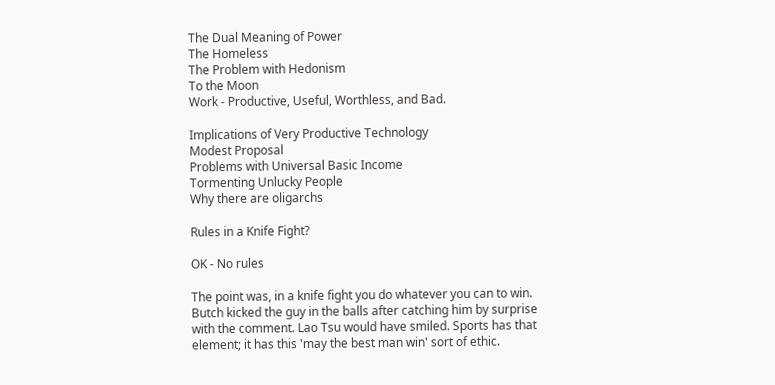The Dual Meaning of Power
The Homeless
The Problem with Hedonism
To the Moon
Work - Productive, Useful, Worthless, and Bad.

Implications of Very Productive Technology
Modest Proposal
Problems with Universal Basic Income
Tormenting Unlucky People
Why there are oligarchs

Rules in a Knife Fight?

OK - No rules

The point was, in a knife fight you do whatever you can to win. Butch kicked the guy in the balls after catching him by surprise with the comment. Lao Tsu would have smiled. Sports has that element; it has this 'may the best man win' sort of ethic.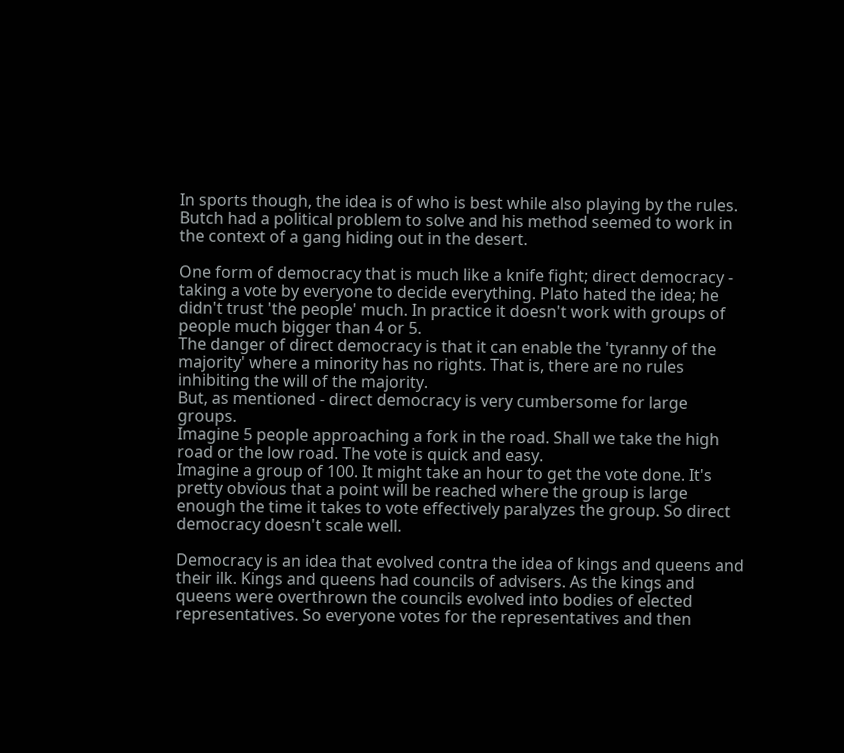In sports though, the idea is of who is best while also playing by the rules.
Butch had a political problem to solve and his method seemed to work in the context of a gang hiding out in the desert.

One form of democracy that is much like a knife fight; direct democracy - taking a vote by everyone to decide everything. Plato hated the idea; he didn't trust 'the people' much. In practice it doesn't work with groups of people much bigger than 4 or 5.
The danger of direct democracy is that it can enable the 'tyranny of the majority' where a minority has no rights. That is, there are no rules inhibiting the will of the majority.
But, as mentioned - direct democracy is very cumbersome for large groups.
Imagine 5 people approaching a fork in the road. Shall we take the high road or the low road. The vote is quick and easy.
Imagine a group of 100. It might take an hour to get the vote done. It's pretty obvious that a point will be reached where the group is large enough the time it takes to vote effectively paralyzes the group. So direct democracy doesn't scale well.

Democracy is an idea that evolved contra the idea of kings and queens and their ilk. Kings and queens had councils of advisers. As the kings and queens were overthrown the councils evolved into bodies of elected representatives. So everyone votes for the representatives and then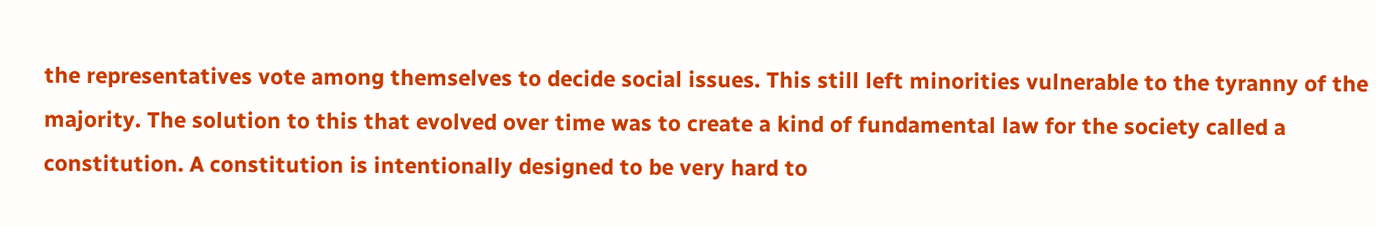the representatives vote among themselves to decide social issues. This still left minorities vulnerable to the tyranny of the majority. The solution to this that evolved over time was to create a kind of fundamental law for the society called a constitution. A constitution is intentionally designed to be very hard to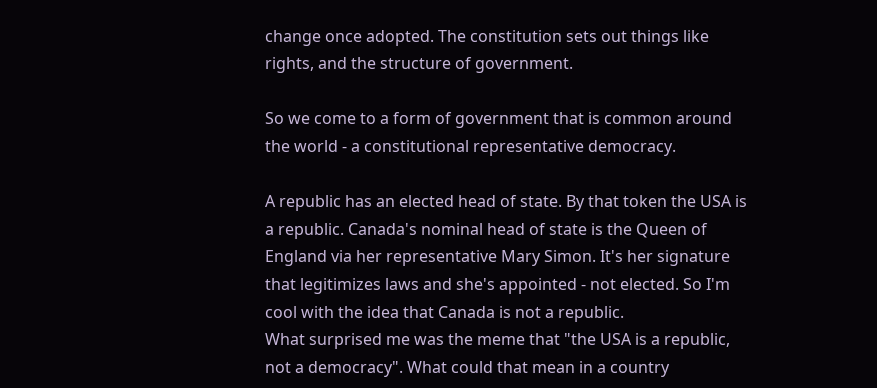change once adopted. The constitution sets out things like rights, and the structure of government.

So we come to a form of government that is common around the world - a constitutional representative democracy.

A republic has an elected head of state. By that token the USA is a republic. Canada's nominal head of state is the Queen of England via her representative Mary Simon. It's her signature that legitimizes laws and she's appointed - not elected. So I'm cool with the idea that Canada is not a republic.
What surprised me was the meme that "the USA is a republic, not a democracy". What could that mean in a country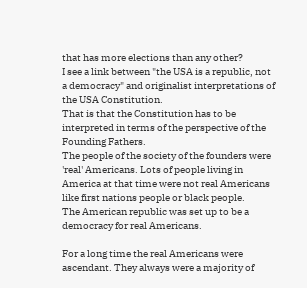that has more elections than any other?
I see a link between "the USA is a republic, not a democracy" and originalist interpretations of the USA Constitution.
That is that the Constitution has to be interpreted in terms of the perspective of the Founding Fathers.
The people of the society of the founders were 'real' Americans. Lots of people living in America at that time were not real Americans like first nations people or black people.
The American republic was set up to be a democracy for real Americans.

For a long time the real Americans were ascendant. They always were a majority of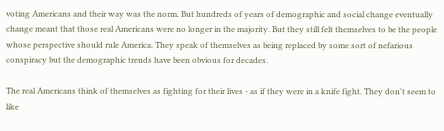voting Americans and their way was the norm. But hundreds of years of demographic and social change eventually change meant that those real Americans were no longer in the majority. But they still felt themselves to be the people whose perspective should rule America. They speak of themselves as being replaced by some sort of nefarious conspiracy but the demographic trends have been obvious for decades.

The real Americans think of themselves as fighting for their lives - as if they were in a knife fight. They don't seem to like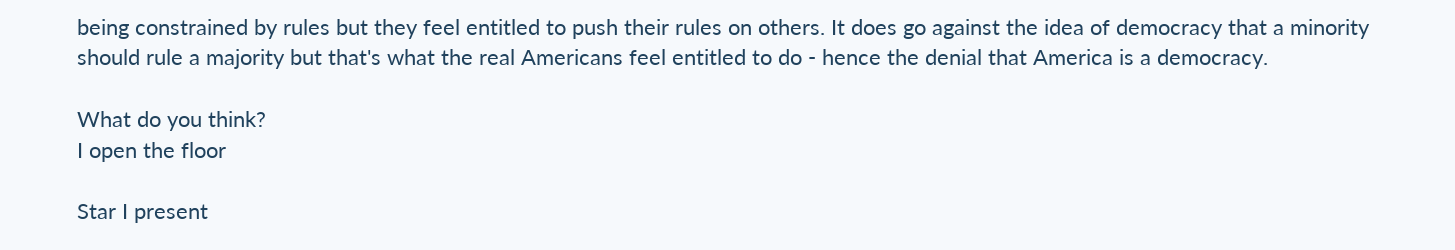being constrained by rules but they feel entitled to push their rules on others. It does go against the idea of democracy that a minority should rule a majority but that's what the real Americans feel entitled to do - hence the denial that America is a democracy.

What do you think?
I open the floor

Star I present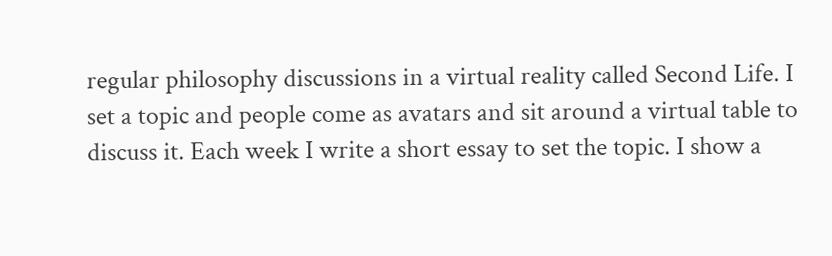regular philosophy discussions in a virtual reality called Second Life. I set a topic and people come as avatars and sit around a virtual table to discuss it. Each week I write a short essay to set the topic. I show a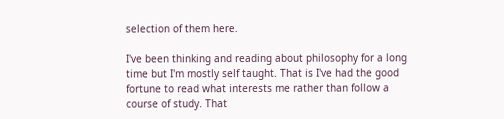selection of them here.

I've been thinking and reading about philosophy for a long time but I'm mostly self taught. That is I've had the good fortune to read what interests me rather than follow a course of study. That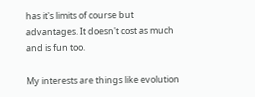has it's limits of course but advantages. It doesn't cost as much and is fun too.

My interests are things like evolution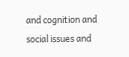and cognition and social issues and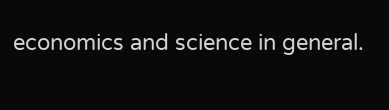economics and science in general.